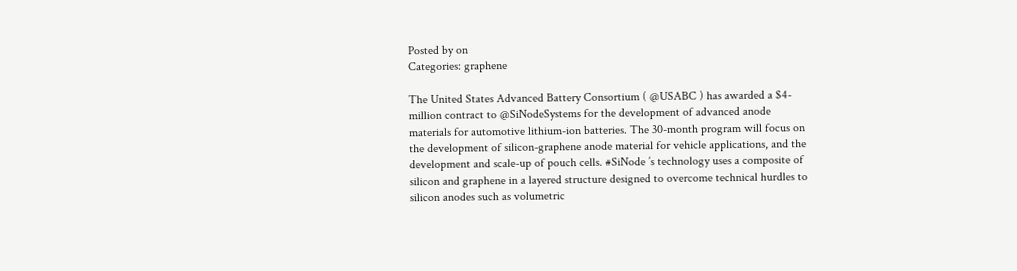Posted by on
Categories: graphene

The United States Advanced Battery Consortium ( @USABC ) has awarded a $4-million contract to @SiNodeSystems for the development of advanced anode materials for automotive lithium-ion batteries. The 30-month program will focus on the development of silicon-graphene anode material for vehicle applications, and the development and scale-up of pouch cells. #SiNode ’s technology uses a composite of silicon and graphene in a layered structure designed to overcome technical hurdles to silicon anodes such as volumetric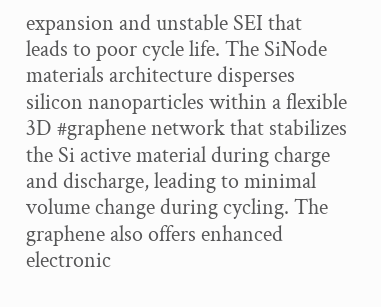expansion and unstable SEI that leads to poor cycle life. The SiNode materials architecture disperses silicon nanoparticles within a flexible 3D #graphene network that stabilizes the Si active material during charge and discharge, leading to minimal volume change during cycling. The graphene also offers enhanced electronic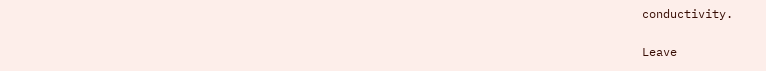conductivity.

Leave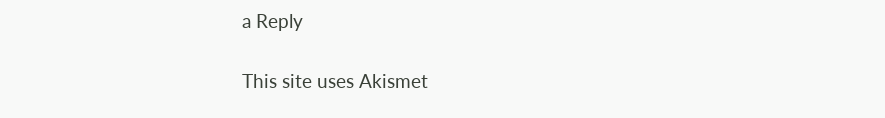a Reply

This site uses Akismet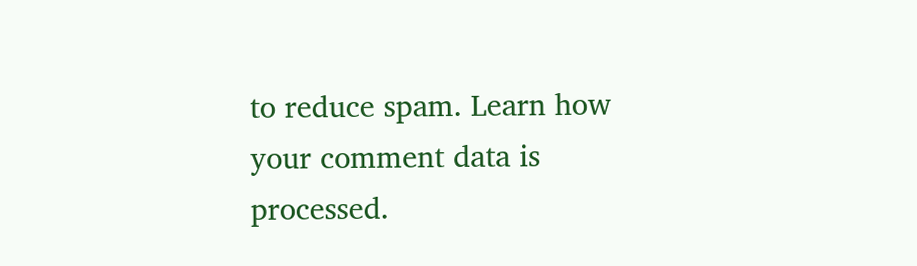to reduce spam. Learn how your comment data is processed.